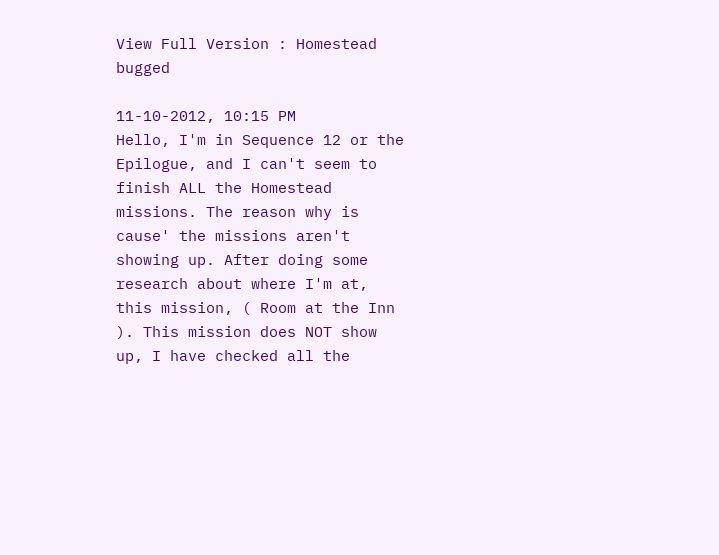View Full Version : Homestead bugged

11-10-2012, 10:15 PM
Hello, I'm in Sequence 12 or the Epilogue, and I can't seem to finish ALL the Homestead missions. The reason why is cause' the missions aren't showing up. After doing some research about where I'm at, this mission, ( Room at the Inn ). This mission does NOT show up, I have checked all the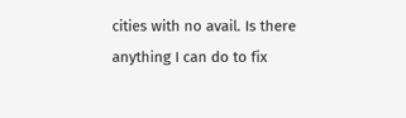cities with no avail. Is there anything I can do to fix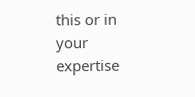this or in your expertise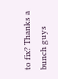to fix? Thanks a bunch guys